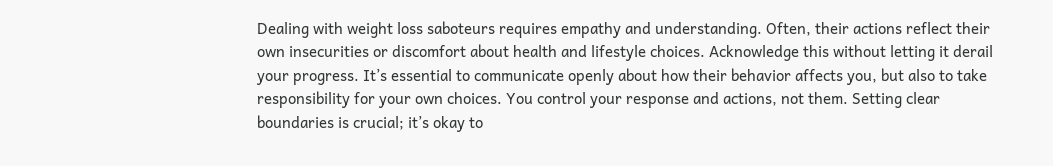Dealing with weight loss saboteurs requires empathy and understanding. Often, their actions reflect their own insecurities or discomfort about health and lifestyle choices. Acknowledge this without letting it derail your progress. It’s essential to communicate openly about how their behavior affects you, but also to take responsibility for your own choices. You control your response and actions, not them. Setting clear boundaries is crucial; it’s okay to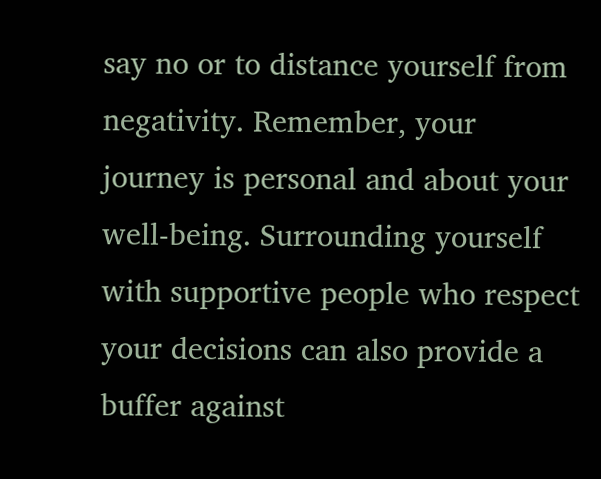say no or to distance yourself from negativity. Remember, your journey is personal and about your well-being. Surrounding yourself with supportive people who respect your decisions can also provide a buffer against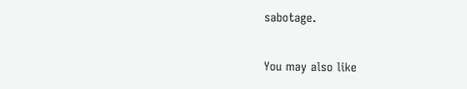sabotage.

You may also like